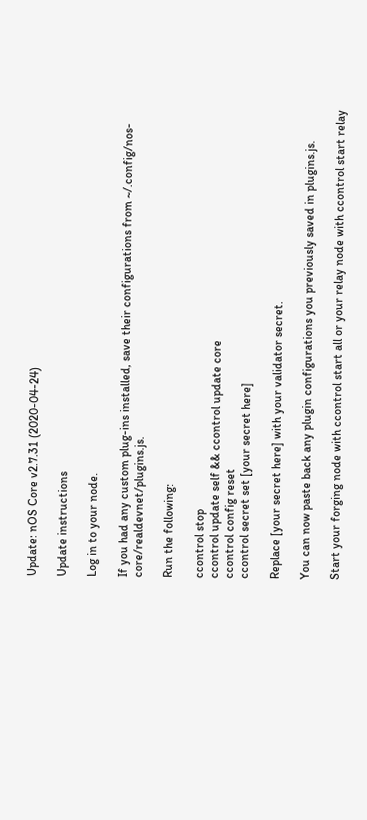Update: nOS Core v2.7.31 (2020-04-24)

Update instructions

Log in to your node.

If you had any custom plug-ins installed, save their configurations from ~/.config/nos-core/realdevnet/plugins.js.

Run the following:

ccontrol stop
ccontrol update self && ccontrol update core
ccontrol config reset
ccontrol secret set [your secret here]

Replace [your secret here] with your validator secret.

You can now paste back any plugin configurations you previously saved in plugins.js.

Start your forging node with ccontrol start all or your relay node with ccontrol start relay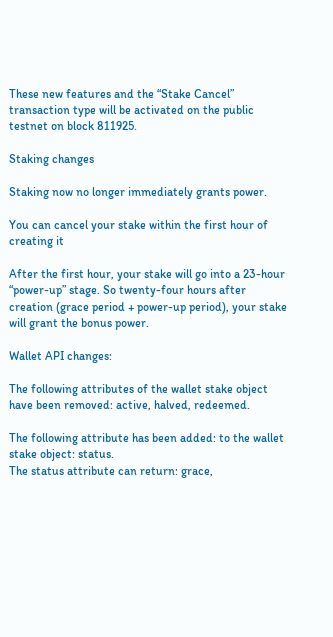These new features and the “Stake Cancel” transaction type will be activated on the public testnet on block 811925.

Staking changes

Staking now no longer immediately grants power.

You can cancel your stake within the first hour of creating it

After the first hour, your stake will go into a 23-hour “power-up” stage. So twenty-four hours after creation (grace period + power-up period), your stake will grant the bonus power.

Wallet API changes:

The following attributes of the wallet stake object have been removed: active, halved, redeemed.

The following attribute has been added: to the wallet stake object: status.
The status attribute can return: grace,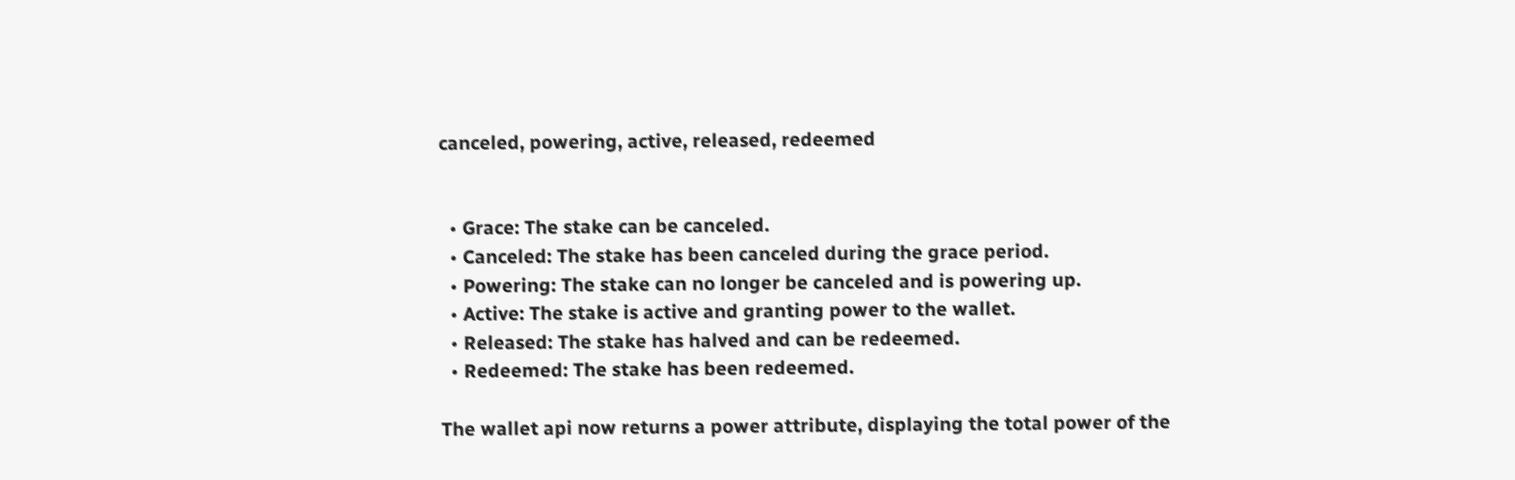canceled, powering, active, released, redeemed


  • Grace: The stake can be canceled.
  • Canceled: The stake has been canceled during the grace period.
  • Powering: The stake can no longer be canceled and is powering up.
  • Active: The stake is active and granting power to the wallet.
  • Released: The stake has halved and can be redeemed.
  • Redeemed: The stake has been redeemed.

The wallet api now returns a power attribute, displaying the total power of the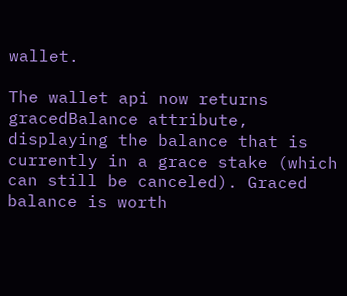wallet.

The wallet api now returns gracedBalance attribute, displaying the balance that is currently in a grace stake (which can still be canceled). Graced balance is worth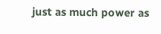just as much power as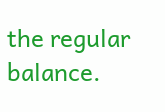the regular balance.